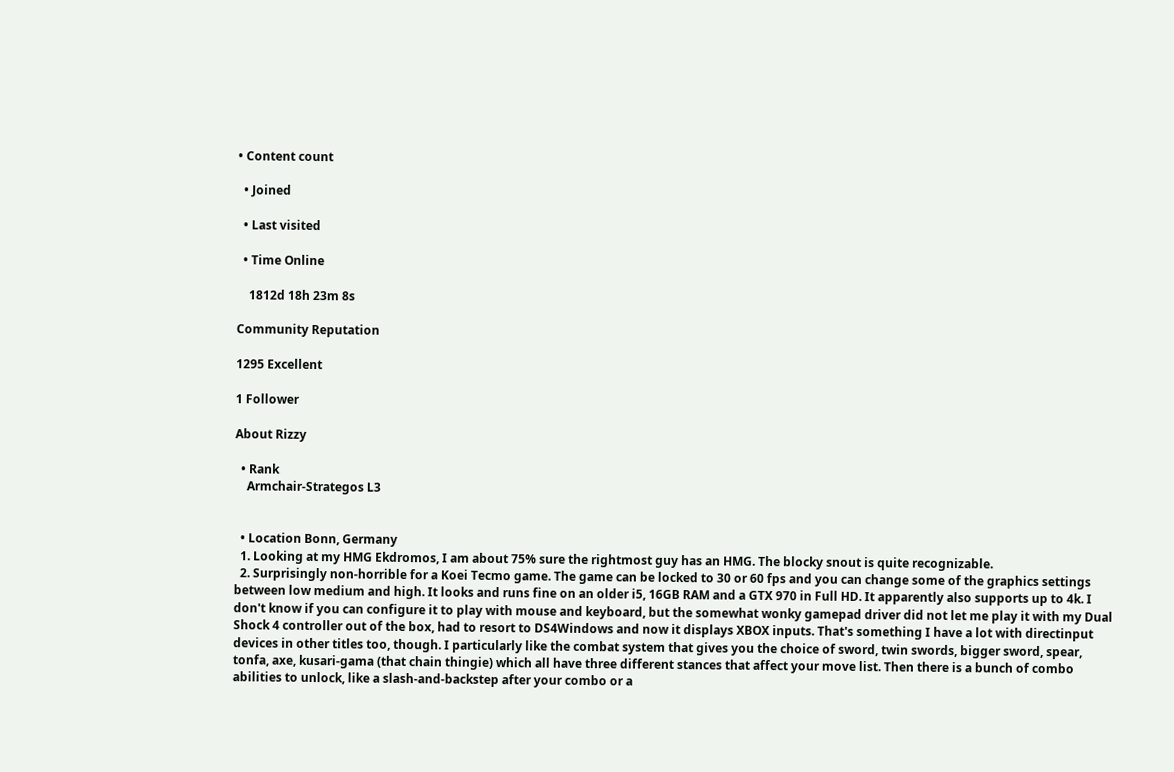• Content count

  • Joined

  • Last visited

  • Time Online

    1812d 18h 23m 8s

Community Reputation

1295 Excellent

1 Follower

About Rizzy

  • Rank
    Armchair-Strategos L3


  • Location Bonn, Germany
  1. Looking at my HMG Ekdromos, I am about 75% sure the rightmost guy has an HMG. The blocky snout is quite recognizable.
  2. Surprisingly non-horrible for a Koei Tecmo game. The game can be locked to 30 or 60 fps and you can change some of the graphics settings between low medium and high. It looks and runs fine on an older i5, 16GB RAM and a GTX 970 in Full HD. It apparently also supports up to 4k. I don't know if you can configure it to play with mouse and keyboard, but the somewhat wonky gamepad driver did not let me play it with my Dual Shock 4 controller out of the box, had to resort to DS4Windows and now it displays XBOX inputs. That's something I have a lot with directinput devices in other titles too, though. I particularly like the combat system that gives you the choice of sword, twin swords, bigger sword, spear, tonfa, axe, kusari-gama (that chain thingie) which all have three different stances that affect your move list. Then there is a bunch of combo abilities to unlock, like a slash-and-backstep after your combo or a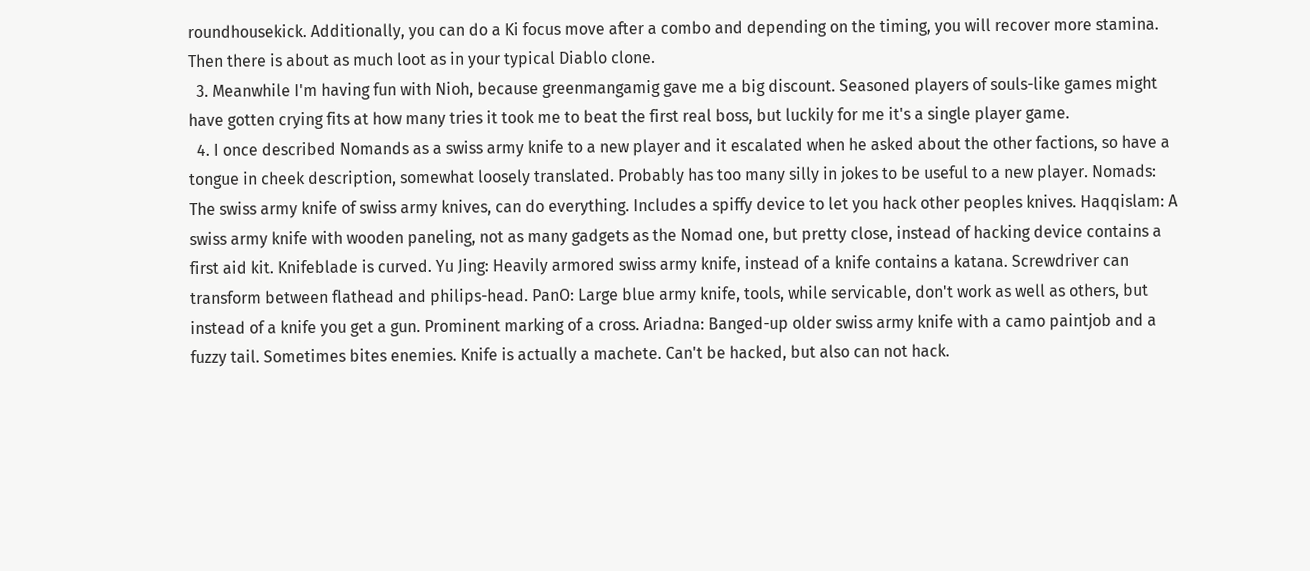roundhousekick. Additionally, you can do a Ki focus move after a combo and depending on the timing, you will recover more stamina. Then there is about as much loot as in your typical Diablo clone.
  3. Meanwhile I'm having fun with Nioh, because greenmangamig gave me a big discount. Seasoned players of souls-like games might have gotten crying fits at how many tries it took me to beat the first real boss, but luckily for me it's a single player game.
  4. I once described Nomands as a swiss army knife to a new player and it escalated when he asked about the other factions, so have a tongue in cheek description, somewhat loosely translated. Probably has too many silly in jokes to be useful to a new player. Nomads: The swiss army knife of swiss army knives, can do everything. Includes a spiffy device to let you hack other peoples knives. Haqqislam: A swiss army knife with wooden paneling, not as many gadgets as the Nomad one, but pretty close, instead of hacking device contains a first aid kit. Knifeblade is curved. Yu Jing: Heavily armored swiss army knife, instead of a knife contains a katana. Screwdriver can transform between flathead and philips-head. PanO: Large blue army knife, tools, while servicable, don't work as well as others, but instead of a knife you get a gun. Prominent marking of a cross. Ariadna: Banged-up older swiss army knife with a camo paintjob and a fuzzy tail. Sometimes bites enemies. Knife is actually a machete. Can't be hacked, but also can not hack.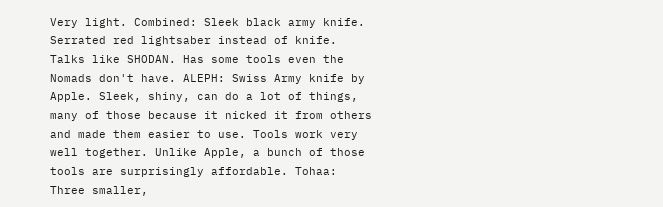Very light. Combined: Sleek black army knife. Serrated red lightsaber instead of knife. Talks like SHODAN. Has some tools even the Nomads don't have. ALEPH: Swiss Army knife by Apple. Sleek, shiny, can do a lot of things, many of those because it nicked it from others and made them easier to use. Tools work very well together. Unlike Apple, a bunch of those tools are surprisingly affordable. Tohaa: Three smaller,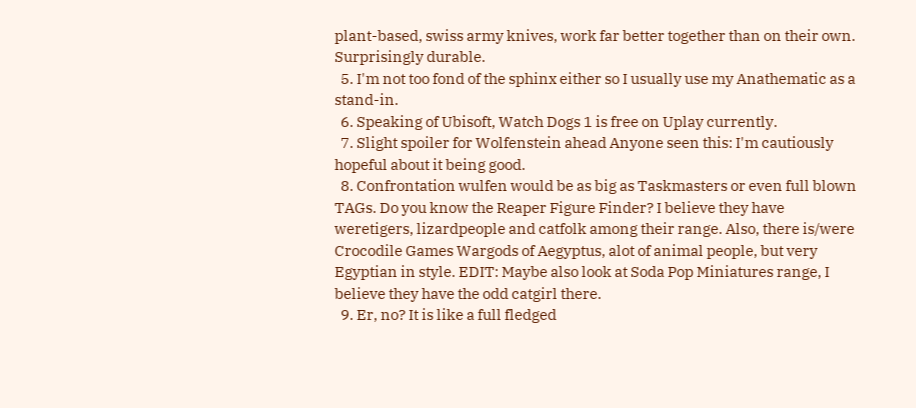plant-based, swiss army knives, work far better together than on their own. Surprisingly durable.
  5. I'm not too fond of the sphinx either so I usually use my Anathematic as a stand-in.
  6. Speaking of Ubisoft, Watch Dogs 1 is free on Uplay currently.
  7. Slight spoiler for Wolfenstein ahead Anyone seen this: I'm cautiously hopeful about it being good.
  8. Confrontation wulfen would be as big as Taskmasters or even full blown TAGs. Do you know the Reaper Figure Finder? I believe they have weretigers, lizardpeople and catfolk among their range. Also, there is/were Crocodile Games Wargods of Aegyptus, alot of animal people, but very Egyptian in style. EDIT: Maybe also look at Soda Pop Miniatures range, I believe they have the odd catgirl there.
  9. Er, no? It is like a full fledged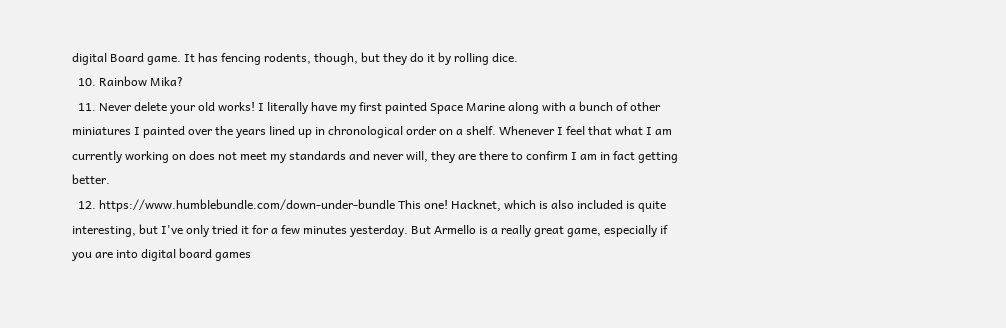digital Board game. It has fencing rodents, though, but they do it by rolling dice.
  10. Rainbow Mika?
  11. Never delete your old works! I literally have my first painted Space Marine along with a bunch of other miniatures I painted over the years lined up in chronological order on a shelf. Whenever I feel that what I am currently working on does not meet my standards and never will, they are there to confirm I am in fact getting better.
  12. https://www.humblebundle.com/down-under-bundle This one! Hacknet, which is also included is quite interesting, but I've only tried it for a few minutes yesterday. But Armello is a really great game, especially if you are into digital board games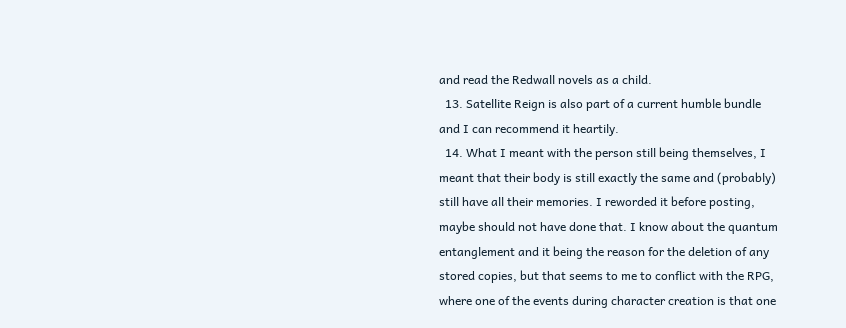and read the Redwall novels as a child.
  13. Satellite Reign is also part of a current humble bundle and I can recommend it heartily.
  14. What I meant with the person still being themselves, I meant that their body is still exactly the same and (probably) still have all their memories. I reworded it before posting, maybe should not have done that. I know about the quantum entanglement and it being the reason for the deletion of any stored copies, but that seems to me to conflict with the RPG, where one of the events during character creation is that one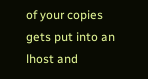of your copies gets put into an lhost and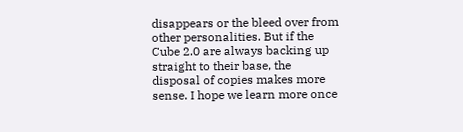disappears or the bleed over from other personalities. But if the Cube 2.0 are always backing up straight to their base, the disposal of copies makes more sense. I hope we learn more once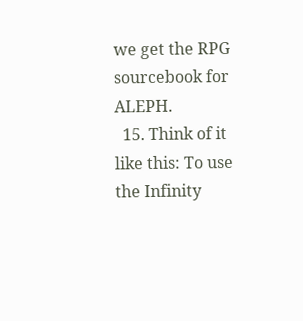we get the RPG sourcebook for ALEPH.
  15. Think of it like this: To use the Infinity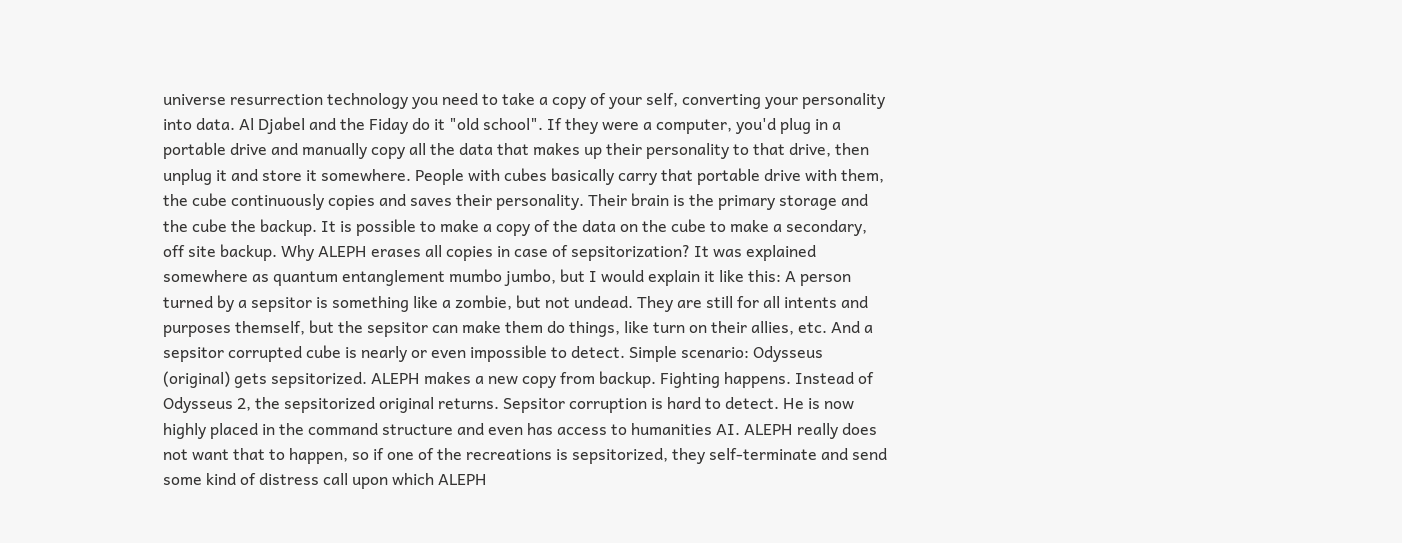universe resurrection technology you need to take a copy of your self, converting your personality into data. Al Djabel and the Fiday do it "old school". If they were a computer, you'd plug in a portable drive and manually copy all the data that makes up their personality to that drive, then unplug it and store it somewhere. People with cubes basically carry that portable drive with them, the cube continuously copies and saves their personality. Their brain is the primary storage and the cube the backup. It is possible to make a copy of the data on the cube to make a secondary, off site backup. Why ALEPH erases all copies in case of sepsitorization? It was explained somewhere as quantum entanglement mumbo jumbo, but I would explain it like this: A person turned by a sepsitor is something like a zombie, but not undead. They are still for all intents and purposes themself, but the sepsitor can make them do things, like turn on their allies, etc. And a sepsitor corrupted cube is nearly or even impossible to detect. Simple scenario: Odysseus (original) gets sepsitorized. ALEPH makes a new copy from backup. Fighting happens. Instead of Odysseus 2, the sepsitorized original returns. Sepsitor corruption is hard to detect. He is now highly placed in the command structure and even has access to humanities AI. ALEPH really does not want that to happen, so if one of the recreations is sepsitorized, they self-terminate and send some kind of distress call upon which ALEPH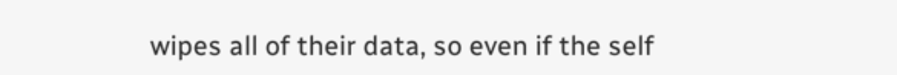wipes all of their data, so even if the self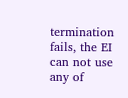termination fails, the EI can not use any of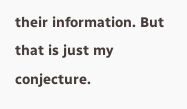their information. But that is just my conjecture.